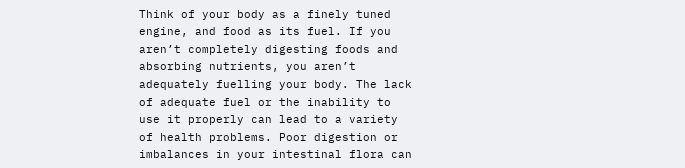Think of your body as a finely tuned engine, and food as its fuel. If you aren’t completely digesting foods and absorbing nutrients, you aren’t adequately fuelling your body. The lack of adequate fuel or the inability to use it properly can lead to a variety of health problems. Poor digestion or imbalances in your intestinal flora can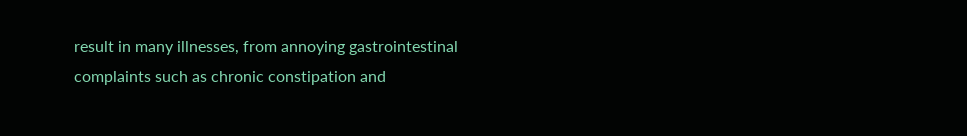result in many illnesses, from annoying gastrointestinal complaints such as chronic constipation and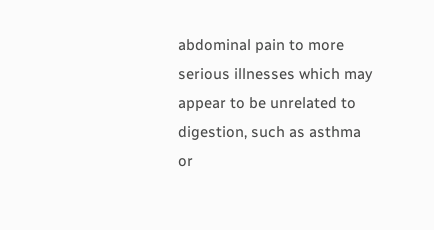abdominal pain to more serious illnesses which may appear to be unrelated to digestion, such as asthma or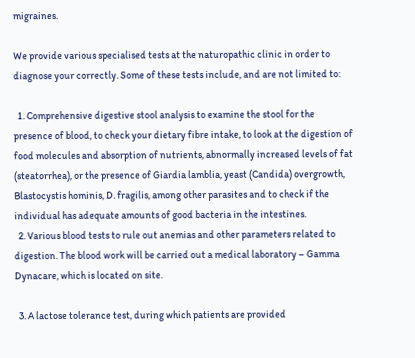migraines.

We provide various specialised tests at the naturopathic clinic in order to diagnose your correctly. Some of these tests include, and are not limited to:

  1. Comprehensive digestive stool analysis to examine the stool for the presence of blood, to check your dietary fibre intake, to look at the digestion of food molecules and absorption of nutrients, abnormally increased levels of fat (steatorrhea), or the presence of Giardia lamblia, yeast (Candida) overgrowth, Blastocystis hominis, D. fragilis, among other parasites and to check if the individual has adequate amounts of good bacteria in the intestines.
  2. Various blood tests to rule out anemias and other parameters related to digestion. The blood work will be carried out a medical laboratory – Gamma Dynacare, which is located on site.

  3. A lactose tolerance test, during which patients are provided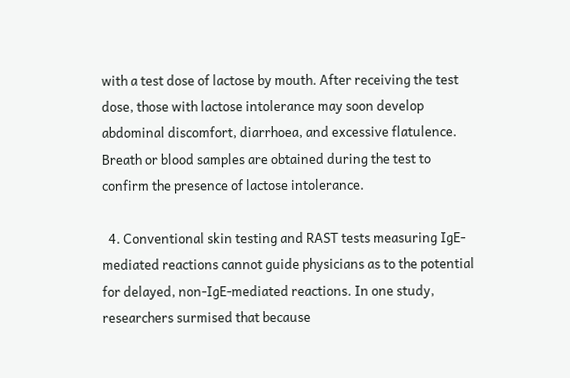with a test dose of lactose by mouth. After receiving the test dose, those with lactose intolerance may soon develop abdominal discomfort, diarrhoea, and excessive flatulence. Breath or blood samples are obtained during the test to confirm the presence of lactose intolerance.

  4. Conventional skin testing and RAST tests measuring IgE-mediated reactions cannot guide physicians as to the potential for delayed, non-IgE-mediated reactions. In one study, researchers surmised that because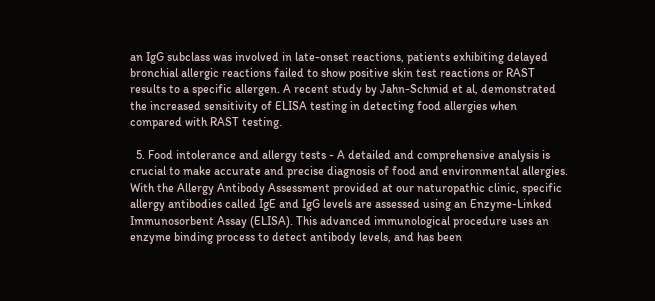an IgG subclass was involved in late-onset reactions, patients exhibiting delayed bronchial allergic reactions failed to show positive skin test reactions or RAST results to a specific allergen. A recent study by Jahn-Schmid et al, demonstrated the increased sensitivity of ELISA testing in detecting food allergies when compared with RAST testing.

  5. Food intolerance and allergy tests - A detailed and comprehensive analysis is crucial to make accurate and precise diagnosis of food and environmental allergies. With the Allergy Antibody Assessment provided at our naturopathic clinic, specific allergy antibodies called IgE and IgG levels are assessed using an Enzyme-Linked Immunosorbent Assay (ELISA). This advanced immunological procedure uses an enzyme binding process to detect antibody levels, and has been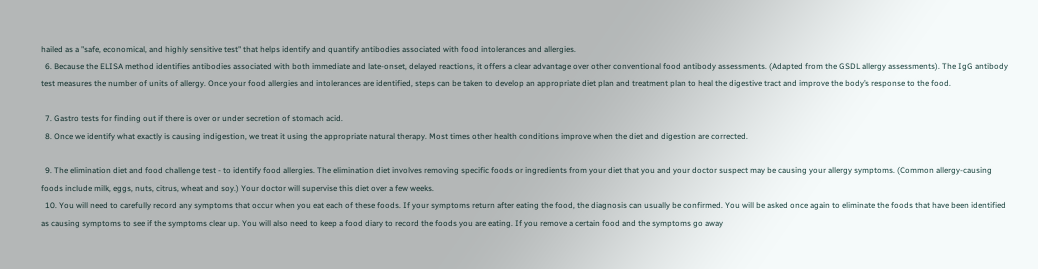hailed as a "safe, economical, and highly sensitive test" that helps identify and quantify antibodies associated with food intolerances and allergies.
  6. Because the ELISA method identifies antibodies associated with both immediate and late-onset, delayed reactions, it offers a clear advantage over other conventional food antibody assessments. (Adapted from the GSDL allergy assessments). The IgG antibody test measures the number of units of allergy. Once your food allergies and intolerances are identified, steps can be taken to develop an appropriate diet plan and treatment plan to heal the digestive tract and improve the body’s response to the food.

  7. Gastro tests for finding out if there is over or under secretion of stomach acid.
  8. Once we identify what exactly is causing indigestion, we treat it using the appropriate natural therapy. Most times other health conditions improve when the diet and digestion are corrected.

  9. The elimination diet and food challenge test - to identify food allergies. The elimination diet involves removing specific foods or ingredients from your diet that you and your doctor suspect may be causing your allergy symptoms. (Common allergy-causing foods include milk, eggs, nuts, citrus, wheat and soy.) Your doctor will supervise this diet over a few weeks.
  10. You will need to carefully record any symptoms that occur when you eat each of these foods. If your symptoms return after eating the food, the diagnosis can usually be confirmed. You will be asked once again to eliminate the foods that have been identified as causing symptoms to see if the symptoms clear up. You will also need to keep a food diary to record the foods you are eating. If you remove a certain food and the symptoms go away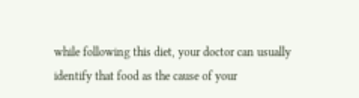while following this diet, your doctor can usually identify that food as the cause of your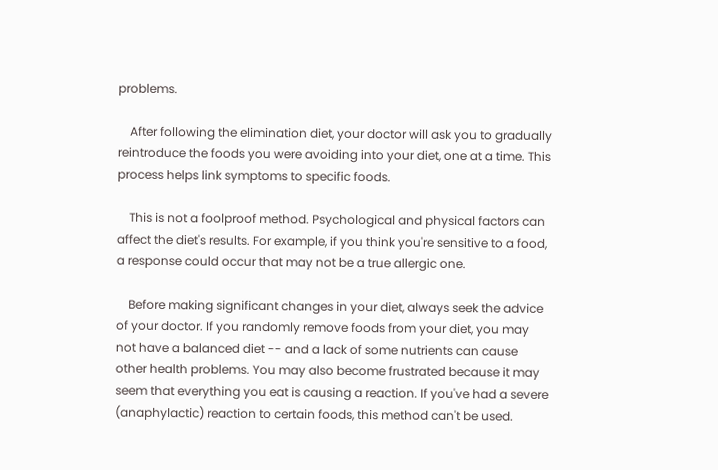problems.

    After following the elimination diet, your doctor will ask you to gradually reintroduce the foods you were avoiding into your diet, one at a time. This process helps link symptoms to specific foods.

    This is not a foolproof method. Psychological and physical factors can affect the diet's results. For example, if you think you're sensitive to a food, a response could occur that may not be a true allergic one.

    Before making significant changes in your diet, always seek the advice of your doctor. If you randomly remove foods from your diet, you may not have a balanced diet -- and a lack of some nutrients can cause other health problems. You may also become frustrated because it may seem that everything you eat is causing a reaction. If you've had a severe (anaphylactic) reaction to certain foods, this method can't be used.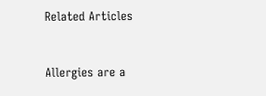Related Articles


Allergies are a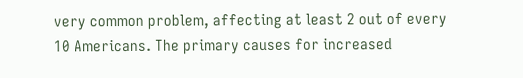very common problem, affecting at least 2 out of every 10 Americans. The primary causes for increased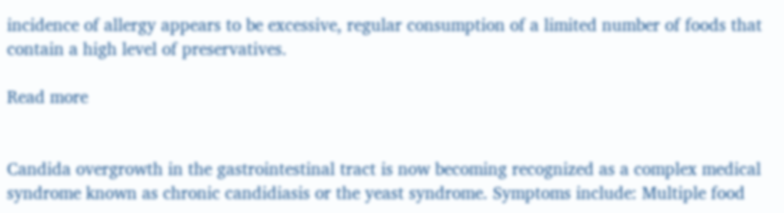incidence of allergy appears to be excessive, regular consumption of a limited number of foods that contain a high level of preservatives.

Read more


Candida overgrowth in the gastrointestinal tract is now becoming recognized as a complex medical syndrome known as chronic candidiasis or the yeast syndrome. Symptoms include: Multiple food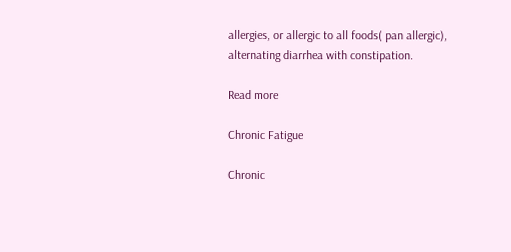allergies, or allergic to all foods( pan allergic), alternating diarrhea with constipation.

Read more

Chronic Fatigue

Chronic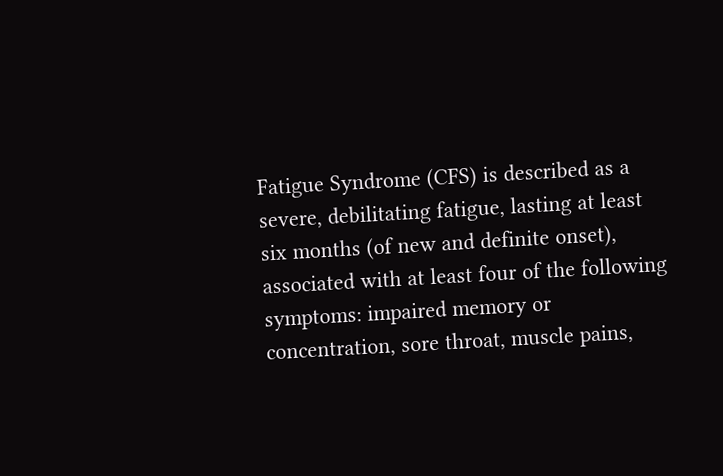Fatigue Syndrome (CFS) is described as a severe, debilitating fatigue, lasting at least six months (of new and definite onset), associated with at least four of the following symptoms: impaired memory or concentration, sore throat, muscle pains,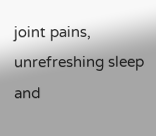joint pains, unrefreshing sleep and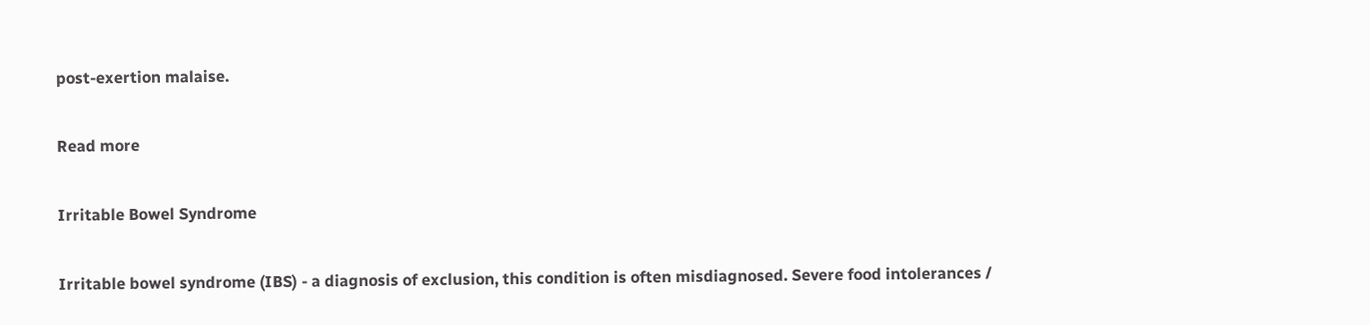post-exertion malaise.

Read more

Irritable Bowel Syndrome

Irritable bowel syndrome (IBS) - a diagnosis of exclusion, this condition is often misdiagnosed. Severe food intolerances /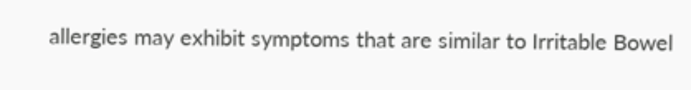allergies may exhibit symptoms that are similar to Irritable Bowel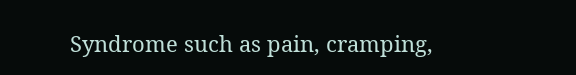Syndrome such as pain, cramping,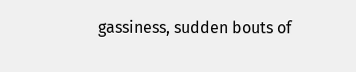gassiness, sudden bouts of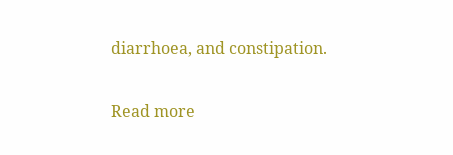diarrhoea, and constipation.

Read more